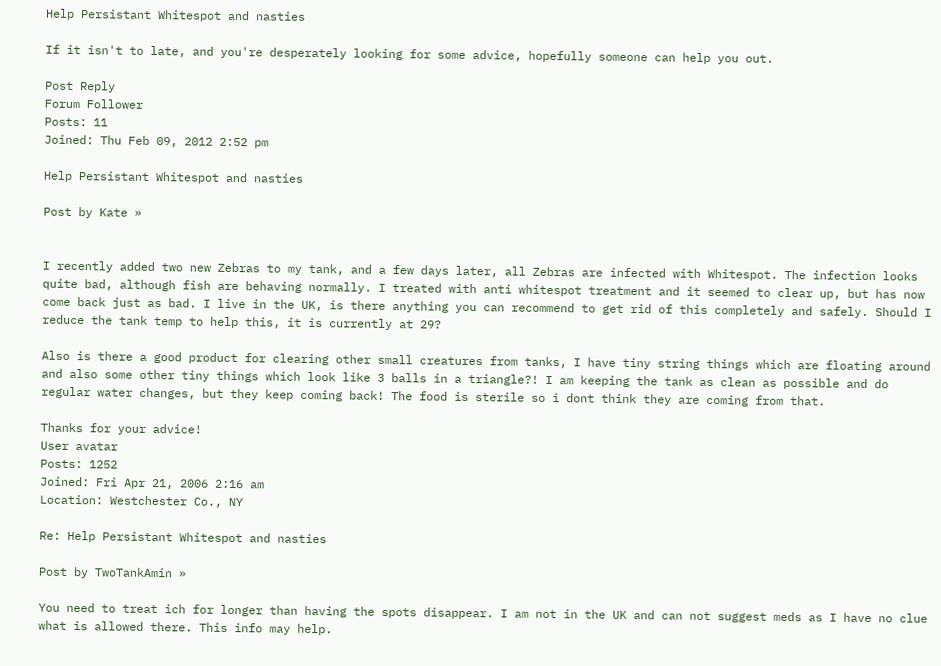Help Persistant Whitespot and nasties

If it isn't to late, and you're desperately looking for some advice, hopefully someone can help you out.

Post Reply
Forum Follower
Posts: 11
Joined: Thu Feb 09, 2012 2:52 pm

Help Persistant Whitespot and nasties

Post by Kate »


I recently added two new Zebras to my tank, and a few days later, all Zebras are infected with Whitespot. The infection looks quite bad, although fish are behaving normally. I treated with anti whitespot treatment and it seemed to clear up, but has now come back just as bad. I live in the UK, is there anything you can recommend to get rid of this completely and safely. Should I reduce the tank temp to help this, it is currently at 29?

Also is there a good product for clearing other small creatures from tanks, I have tiny string things which are floating around and also some other tiny things which look like 3 balls in a triangle?! I am keeping the tank as clean as possible and do regular water changes, but they keep coming back! The food is sterile so i dont think they are coming from that.

Thanks for your advice!
User avatar
Posts: 1252
Joined: Fri Apr 21, 2006 2:16 am
Location: Westchester Co., NY

Re: Help Persistant Whitespot and nasties

Post by TwoTankAmin »

You need to treat ich for longer than having the spots disappear. I am not in the UK and can not suggest meds as I have no clue what is allowed there. This info may help.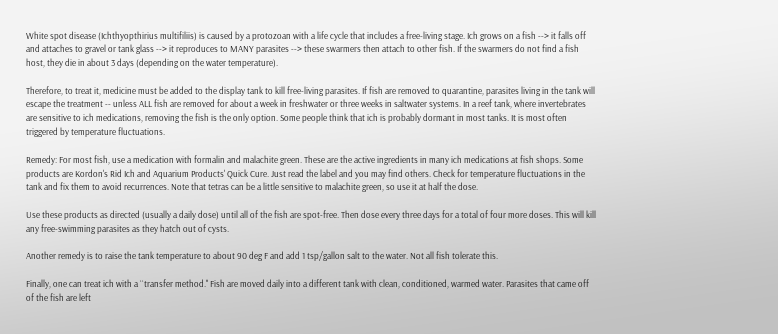White spot disease (Ichthyopthirius multifiliis) is caused by a protozoan with a life cycle that includes a free-living stage. Ich grows on a fish --> it falls off and attaches to gravel or tank glass --> it reproduces to MANY parasites --> these swarmers then attach to other fish. If the swarmers do not find a fish host, they die in about 3 days (depending on the water temperature).

Therefore, to treat it, medicine must be added to the display tank to kill free-living parasites. If fish are removed to quarantine, parasites living in the tank will escape the treatment -- unless ALL fish are removed for about a week in freshwater or three weeks in saltwater systems. In a reef tank, where invertebrates are sensitive to ich medications, removing the fish is the only option. Some people think that ich is probably dormant in most tanks. It is most often triggered by temperature fluctuations.

Remedy: For most fish, use a medication with formalin and malachite green. These are the active ingredients in many ich medications at fish shops. Some products are Kordon's Rid Ich and Aquarium Products' Quick Cure. Just read the label and you may find others. Check for temperature fluctuations in the tank and fix them to avoid recurrences. Note that tetras can be a little sensitive to malachite green, so use it at half the dose.

Use these products as directed (usually a daily dose) until all of the fish are spot-free. Then dose every three days for a total of four more doses. This will kill any free-swimming parasites as they hatch out of cysts.

Another remedy is to raise the tank temperature to about 90 deg F and add 1 tsp/gallon salt to the water. Not all fish tolerate this.

Finally, one can treat ich with a ``transfer method.'' Fish are moved daily into a different tank with clean, conditioned, warmed water. Parasites that came off of the fish are left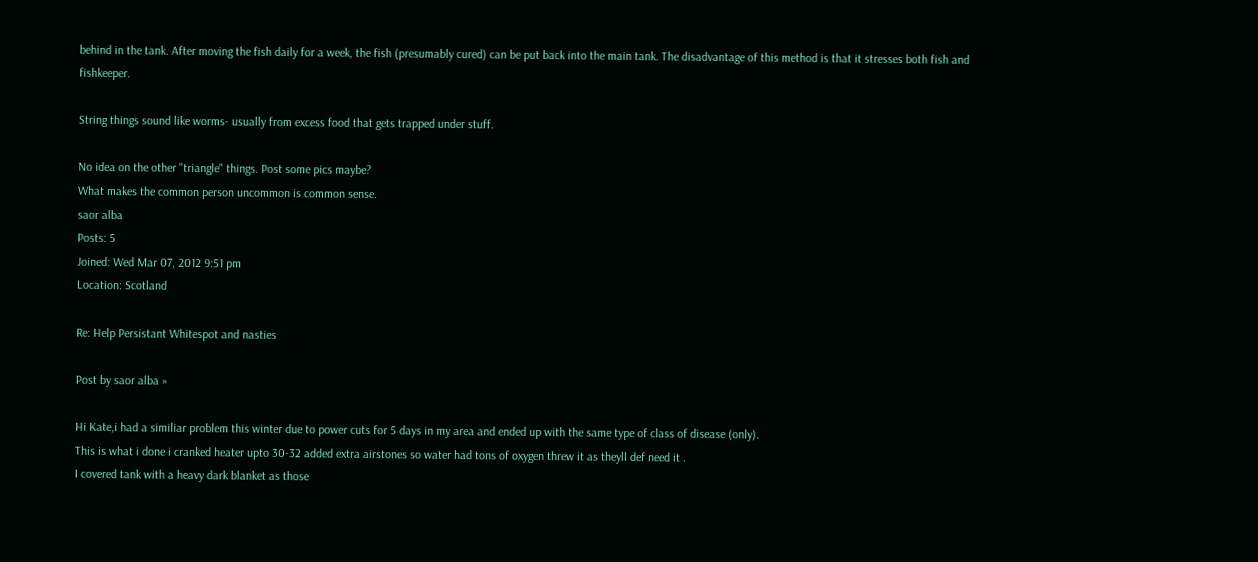behind in the tank. After moving the fish daily for a week, the fish (presumably cured) can be put back into the main tank. The disadvantage of this method is that it stresses both fish and fishkeeper.

String things sound like worms- usually from excess food that gets trapped under stuff.

No idea on the other "triangle" things. Post some pics maybe?
What makes the common person uncommon is common sense.
saor alba
Posts: 5
Joined: Wed Mar 07, 2012 9:51 pm
Location: Scotland

Re: Help Persistant Whitespot and nasties

Post by saor alba »

Hi Kate,i had a similiar problem this winter due to power cuts for 5 days in my area and ended up with the same type of class of disease (only).
This is what i done i cranked heater upto 30-32 added extra airstones so water had tons of oxygen threw it as theyll def need it .
I covered tank with a heavy dark blanket as those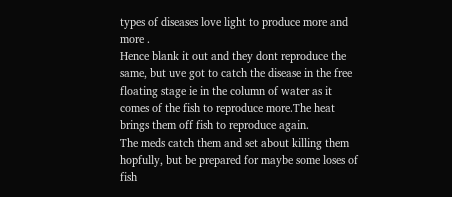types of diseases love light to produce more and more .
Hence blank it out and they dont reproduce the same, but uve got to catch the disease in the free floating stage ie in the column of water as it comes of the fish to reproduce more.The heat brings them off fish to reproduce again.
The meds catch them and set about killing them hopfully, but be prepared for maybe some loses of fish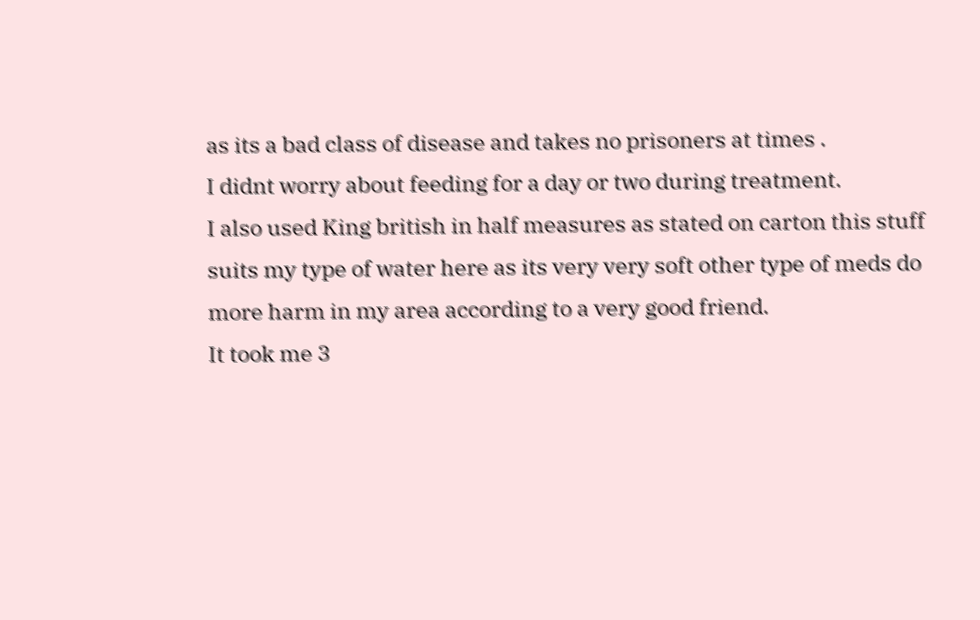as its a bad class of disease and takes no prisoners at times .
I didnt worry about feeding for a day or two during treatment.
I also used King british in half measures as stated on carton this stuff suits my type of water here as its very very soft other type of meds do more harm in my area according to a very good friend.
It took me 3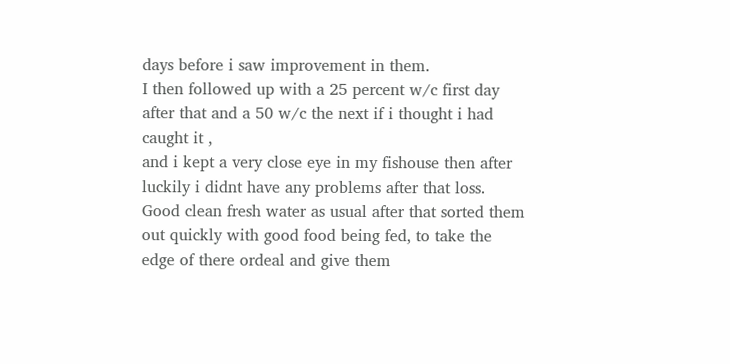days before i saw improvement in them.
I then followed up with a 25 percent w/c first day after that and a 50 w/c the next if i thought i had caught it ,
and i kept a very close eye in my fishouse then after luckily i didnt have any problems after that loss.
Good clean fresh water as usual after that sorted them out quickly with good food being fed, to take the edge of there ordeal and give them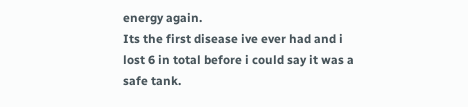energy again.
Its the first disease ive ever had and i lost 6 in total before i could say it was a safe tank.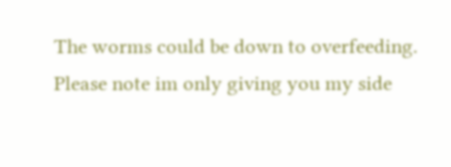The worms could be down to overfeeding.
Please note im only giving you my side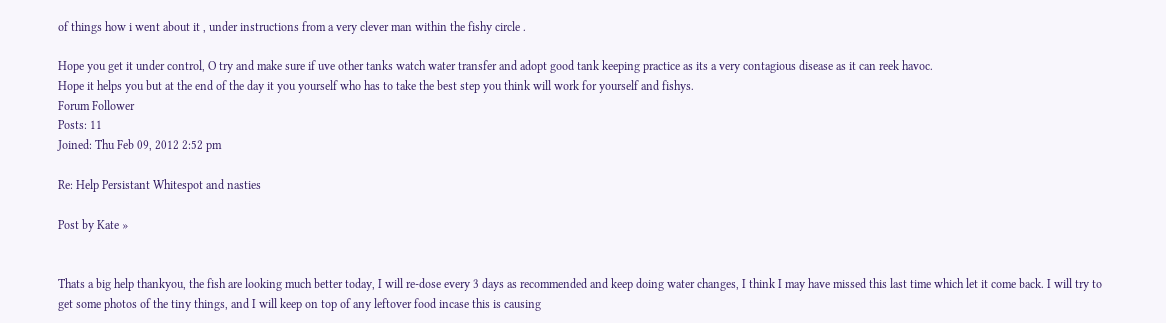of things how i went about it , under instructions from a very clever man within the fishy circle .

Hope you get it under control, O try and make sure if uve other tanks watch water transfer and adopt good tank keeping practice as its a very contagious disease as it can reek havoc.
Hope it helps you but at the end of the day it you yourself who has to take the best step you think will work for yourself and fishys.
Forum Follower
Posts: 11
Joined: Thu Feb 09, 2012 2:52 pm

Re: Help Persistant Whitespot and nasties

Post by Kate »


Thats a big help thankyou, the fish are looking much better today, I will re-dose every 3 days as recommended and keep doing water changes, I think I may have missed this last time which let it come back. I will try to get some photos of the tiny things, and I will keep on top of any leftover food incase this is causing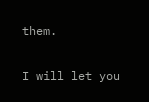them.

I will let you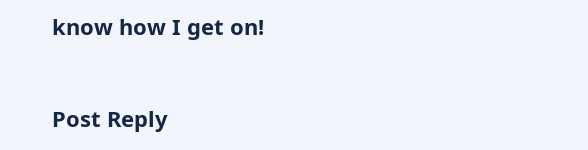know how I get on!


Post Reply